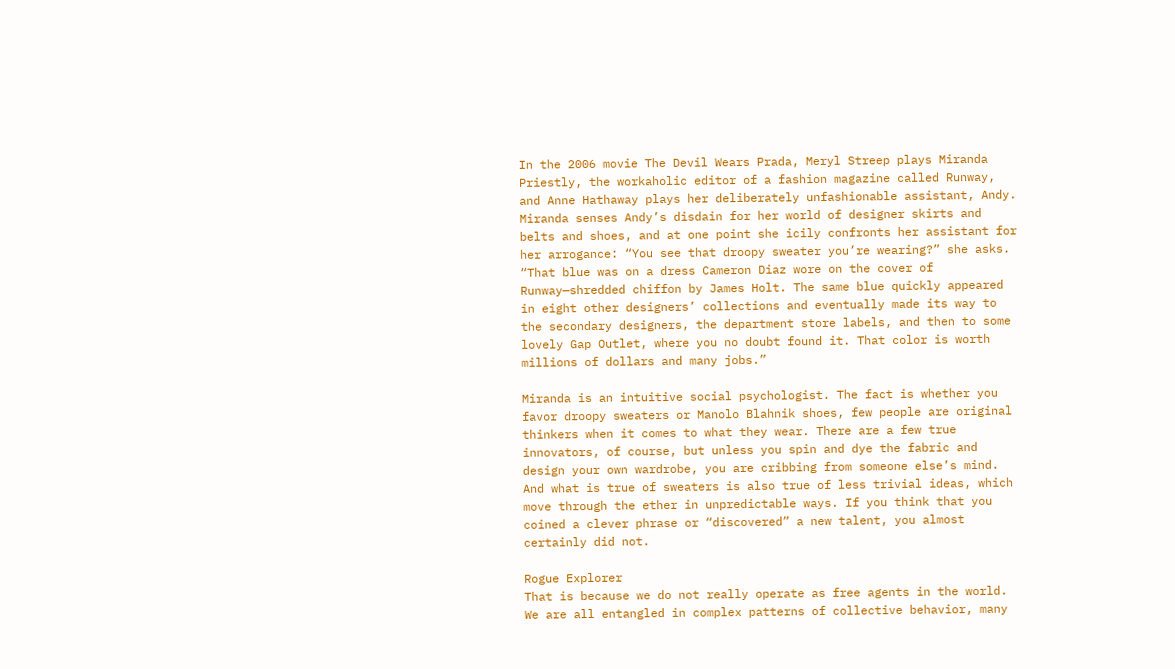In the 2006 movie The Devil Wears Prada, Meryl Streep plays Miranda Priestly, the workaholic editor of a fashion magazine called Runway, and Anne Hathaway plays her deliberately unfashionable assistant, Andy. Miranda senses Andy’s disdain for her world of designer skirts and belts and shoes, and at one point she icily confronts her assistant for her arrogance: “You see that droopy sweater you’re wearing?” she asks. “That blue was on a dress Cameron Diaz wore on the cover of Runway—shredded chiffon by James Holt. The same blue quickly appeared in eight other designers’ collections and eventually made its way to the secondary designers, the department store labels, and then to some lovely Gap Outlet, where you no doubt found it. That color is worth millions of dollars and many jobs.”

Miranda is an intuitive social psychologist. The fact is whether you favor droopy sweaters or Manolo Blahnik shoes, few people are original thinkers when it comes to what they wear. There are a few true innovators, of course, but unless you spin and dye the fabric and design your own wardrobe, you are cribbing from someone else’s mind. And what is true of sweaters is also true of less trivial ideas, which move through the ether in unpredictable ways. If you think that you coined a clever phrase or “discovered” a new talent, you almost certainly did not.

Rogue Explorer
That is because we do not really operate as free agents in the world. We are all entangled in complex patterns of collective behavior, many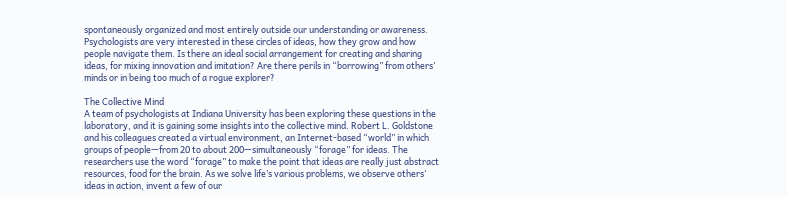spontaneously organized and most entirely outside our understanding or awareness. Psychologists are very interested in these circles of ideas, how they grow and how people navigate them. Is there an ideal social arrangement for creating and sharing ideas, for mixing innovation and imitation? Are there perils in “borrowing” from others’ minds or in being too much of a rogue explorer?

The Collective Mind
A team of psychologists at Indiana University has been exploring these questions in the laboratory, and it is gaining some insights into the collective mind. Robert L. Goldstone and his colleagues created a virtual environment, an Internet-based “world” in which groups of people—from 20 to about 200—simultaneously “forage” for ideas. The researchers use the word “forage” to make the point that ideas are really just abstract resources, food for the brain. As we solve life’s various problems, we observe others’ ideas in action, invent a few of our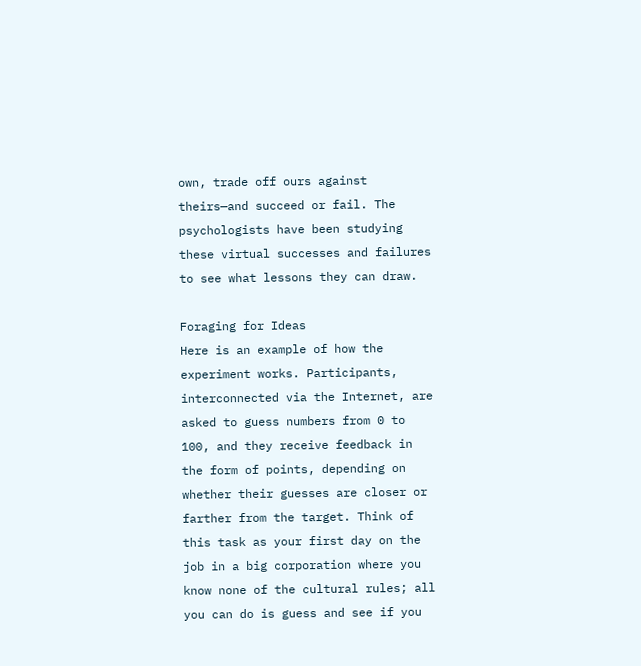own, trade off ours against theirs—and succeed or fail. The psychologists have been studying these virtual successes and failures to see what lessons they can draw.

Foraging for Ideas
Here is an example of how the experiment works. Participants, interconnected via the Internet, are asked to guess numbers from 0 to 100, and they receive feedback in the form of points, depending on whether their guesses are closer or farther from the target. Think of this task as your first day on the job in a big corporation where you know none of the cultural rules; all you can do is guess and see if you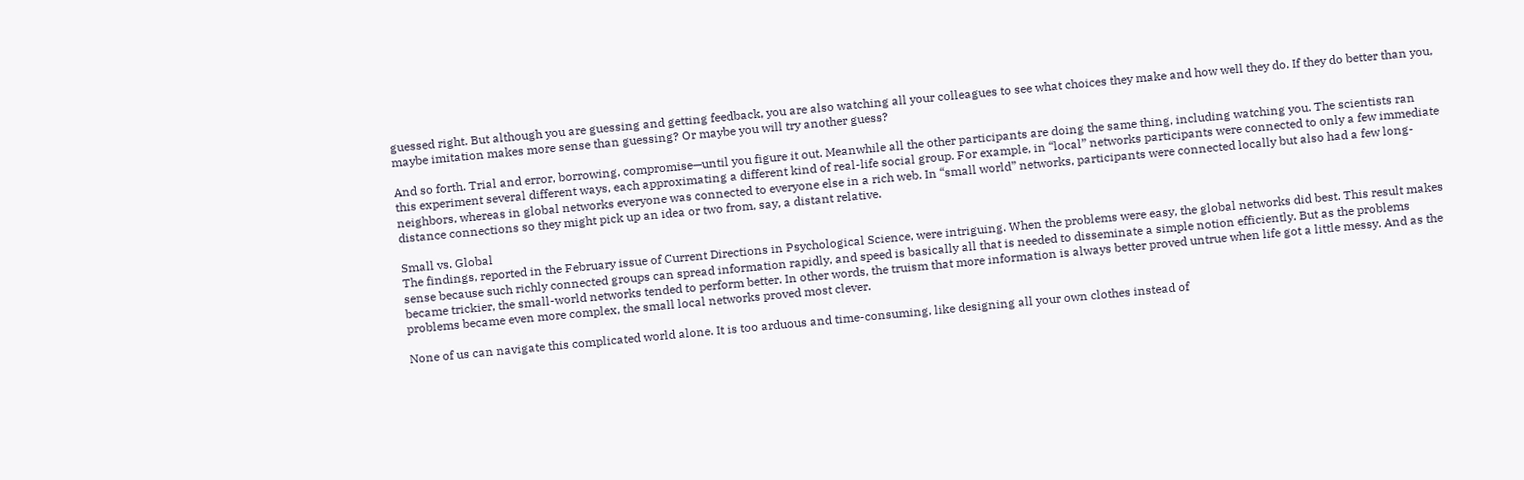guessed right. But although you are guessing and getting feedback, you are also watching all your colleagues to see what choices they make and how well they do. If they do better than you, maybe imitation makes more sense than guessing? Or maybe you will try another guess?

And so forth. Trial and error, borrowing, compromise—until you figure it out. Meanwhile all the other participants are doing the same thing, including watching you. The scientists ran this experiment several different ways, each approximating a different kind of real-life social group. For example, in “local” networks participants were connected to only a few immediate neighbors, whereas in global networks everyone was connected to everyone else in a rich web. In “small world” networks, participants were connected locally but also had a few long-distance connections so they might pick up an idea or two from, say, a distant relative.

Small vs. Global
The findings, reported in the February issue of Current Directions in Psychological Science, were intriguing. When the problems were easy, the global networks did best. This result makes sense because such richly connected groups can spread information rapidly, and speed is basically all that is needed to disseminate a simple notion efficiently. But as the problems became trickier, the small-world networks tended to perform better. In other words, the truism that more information is always better proved untrue when life got a little messy. And as the problems became even more complex, the small local networks proved most clever.

None of us can navigate this complicated world alone. It is too arduous and time-consuming, like designing all your own clothes instead of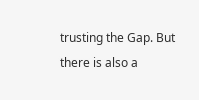trusting the Gap. But there is also a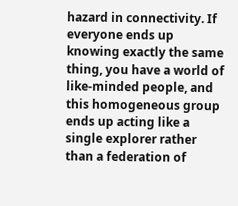hazard in connectivity. If everyone ends up knowing exactly the same thing, you have a world of like-minded people, and this homogeneous group ends up acting like a single explorer rather than a federation of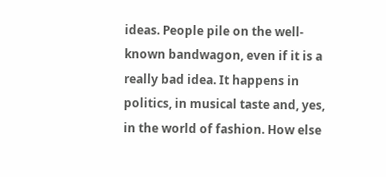ideas. People pile on the well-known bandwagon, even if it is a really bad idea. It happens in politics, in musical taste and, yes, in the world of fashion. How else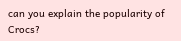can you explain the popularity of Crocs?